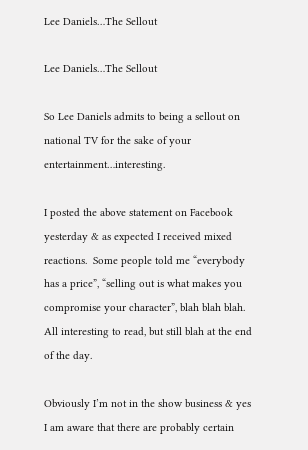Lee Daniels…The Sellout

Lee Daniels…The Sellout

So Lee Daniels admits to being a sellout on national TV for the sake of your entertainment…interesting.

I posted the above statement on Facebook yesterday & as expected I received mixed reactions.  Some people told me “everybody has a price”, “selling out is what makes you compromise your character”, blah blah blah.  All interesting to read, but still blah at the end of the day.

Obviously I’m not in the show business & yes I am aware that there are probably certain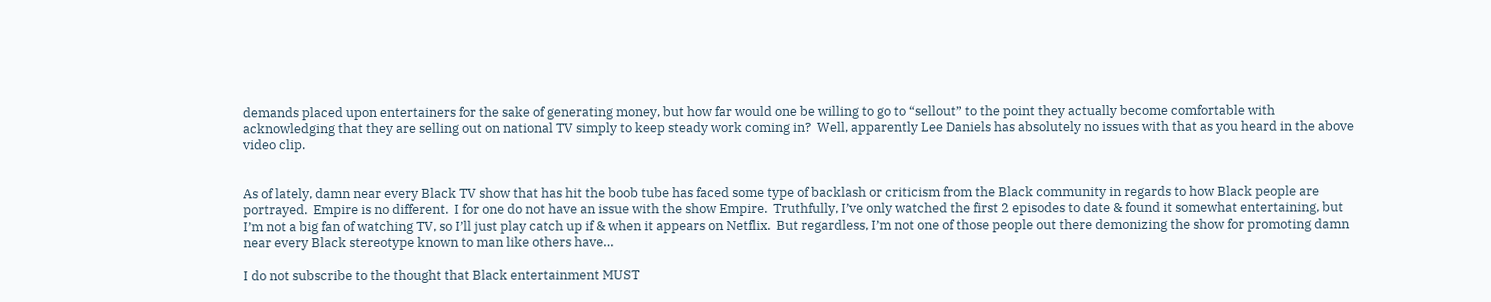demands placed upon entertainers for the sake of generating money, but how far would one be willing to go to “sellout” to the point they actually become comfortable with acknowledging that they are selling out on national TV simply to keep steady work coming in?  Well, apparently Lee Daniels has absolutely no issues with that as you heard in the above video clip.


As of lately, damn near every Black TV show that has hit the boob tube has faced some type of backlash or criticism from the Black community in regards to how Black people are portrayed.  Empire is no different.  I for one do not have an issue with the show Empire.  Truthfully, I’ve only watched the first 2 episodes to date & found it somewhat entertaining, but I’m not a big fan of watching TV, so I’ll just play catch up if & when it appears on Netflix.  But regardless, I’m not one of those people out there demonizing the show for promoting damn near every Black stereotype known to man like others have…

I do not subscribe to the thought that Black entertainment MUST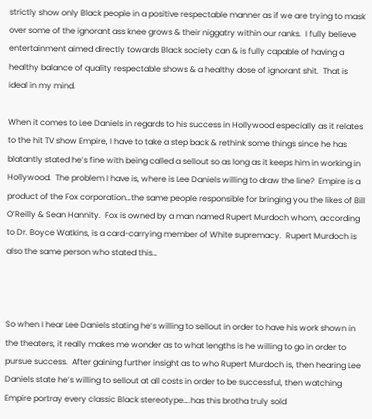strictly show only Black people in a positive respectable manner as if we are trying to mask over some of the ignorant ass knee grows & their niggatry within our ranks.  I fully believe entertainment aimed directly towards Black society can & is fully capable of having a healthy balance of quality respectable shows & a healthy dose of ignorant shit.  That is ideal in my mind.

When it comes to Lee Daniels in regards to his success in Hollywood especially as it relates to the hit TV show Empire, I have to take a step back & rethink some things since he has blatantly stated he’s fine with being called a sellout so as long as it keeps him in working in Hollywood.  The problem I have is, where is Lee Daniels willing to draw the line?  Empire is a product of the Fox corporation…the same people responsible for bringing you the likes of Bill O’Reilly & Sean Hannity.  Fox is owned by a man named Rupert Murdoch whom, according to Dr. Boyce Watkins, is a card-carrying member of White supremacy.  Rupert Murdoch is also the same person who stated this…



So when I hear Lee Daniels stating he’s willing to sellout in order to have his work shown in the theaters, it really makes me wonder as to what lengths is he willing to go in order to pursue success.  After gaining further insight as to who Rupert Murdoch is, then hearing Lee Daniels state he’s willing to sellout at all costs in order to be successful, then watching Empire portray every classic Black stereotype….has this brotha truly sold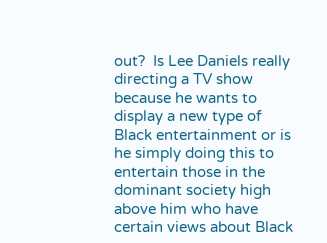out?  Is Lee Daniels really directing a TV show because he wants to display a new type of Black entertainment or is he simply doing this to entertain those in the dominant society high above him who have certain views about Black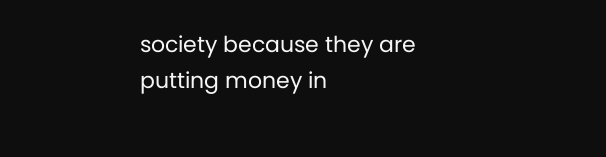society because they are putting money in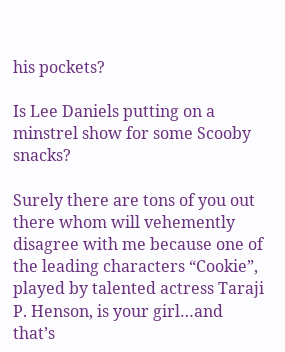his pockets?

Is Lee Daniels putting on a minstrel show for some Scooby snacks?

Surely there are tons of you out there whom will vehemently disagree with me because one of the leading characters “Cookie”, played by talented actress Taraji P. Henson, is your girl…and that’s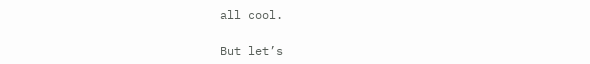all cool.

But let’s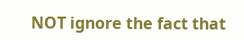NOT ignore the fact that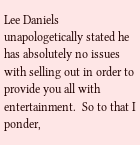Lee Daniels unapologetically stated he has absolutely no issues with selling out in order to provide you all with entertainment.  So to that I ponder,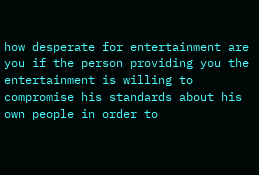how desperate for entertainment are you if the person providing you the entertainment is willing to compromise his standards about his own people in order to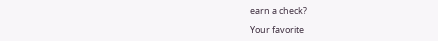earn a check?

Your favorite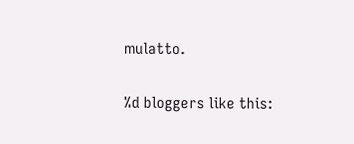mulatto.


%d bloggers like this: